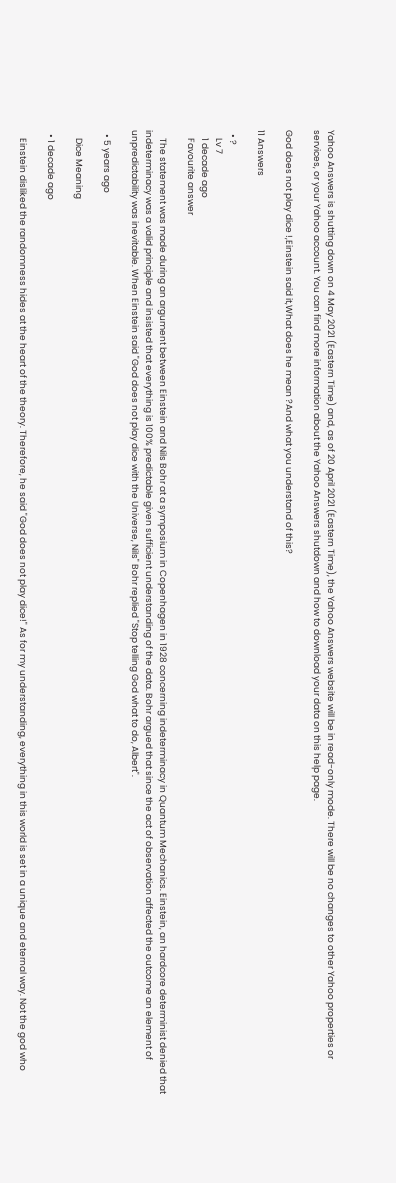Yahoo Answers is shutting down on 4 May 2021 (Eastern Time) and, as of 20 April 2021 (Eastern Time), the Yahoo Answers website will be in read-only mode. There will be no changes to other Yahoo properties or services, or your Yahoo account. You can find more information about the Yahoo Answers shutdown and how to download your data on this help page.

God does not play dice !,Einstein said it,What does he mean ?And what you understand of this?

11 Answers

  • ?
    Lv 7
    1 decade ago
    Favourite answer

    The statement was made during an argument between Einstein and Nils Bohr at a symposium in Copenhagen in 1928 concerning indeterminacy in Quantum Mechanics. Einstein, an hardcore determinist denied that indeterminacy was a valid principle and insisted that everything is 100% predictable given sufficient understanding of the data. Bohr argued that since the act of observation affected the outcome an element of unpredictability was inevitable. When Einstein said "God does not play dice with the Universe, Nils" Bohr replied "Stop telling God what to do, Albert".

  • 5 years ago

    Dice Meaning

  • 1 decade ago

    Einstein disliked the randomness hides at the heart of the theory. Therefore, he said "God does not play dice!" As for my understanding, everything in this world is set in a unique and eternal way. Not the god who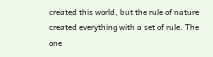created this world, but the rule of nature created everything with a set of rule. The one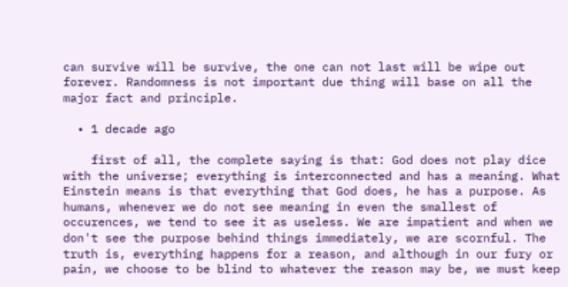can survive will be survive, the one can not last will be wipe out forever. Randomness is not important due thing will base on all the major fact and principle.

  • 1 decade ago

    first of all, the complete saying is that: God does not play dice with the universe; everything is interconnected and has a meaning. What Einstein means is that everything that God does, he has a purpose. As humans, whenever we do not see meaning in even the smallest of occurences, we tend to see it as useless. We are impatient and when we don't see the purpose behind things immediately, we are scornful. The truth is, everything happens for a reason, and although in our fury or pain, we choose to be blind to whatever the reason may be, we must keep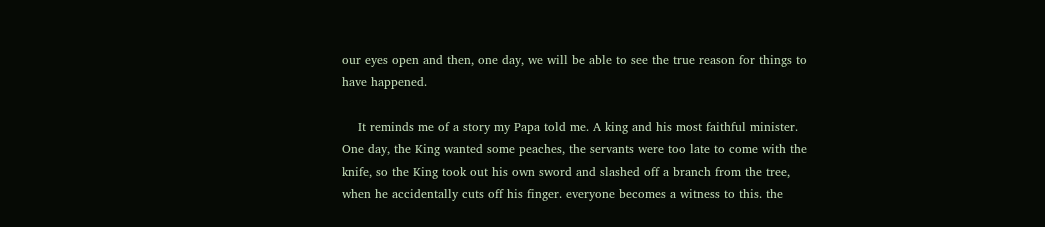our eyes open and then, one day, we will be able to see the true reason for things to have happened.

    It reminds me of a story my Papa told me. A king and his most faithful minister. One day, the King wanted some peaches, the servants were too late to come with the knife, so the King took out his own sword and slashed off a branch from the tree, when he accidentally cuts off his finger. everyone becomes a witness to this. the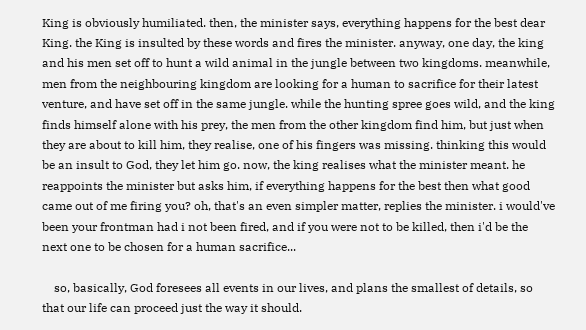King is obviously humiliated. then, the minister says, everything happens for the best dear King. the King is insulted by these words and fires the minister. anyway, one day, the king and his men set off to hunt a wild animal in the jungle between two kingdoms. meanwhile, men from the neighbouring kingdom are looking for a human to sacrifice for their latest venture, and have set off in the same jungle. while the hunting spree goes wild, and the king finds himself alone with his prey, the men from the other kingdom find him, but just when they are about to kill him, they realise, one of his fingers was missing. thinking this would be an insult to God, they let him go. now, the king realises what the minister meant. he reappoints the minister but asks him, if everything happens for the best then what good came out of me firing you? oh, that's an even simpler matter, replies the minister. i would've been your frontman had i not been fired, and if you were not to be killed, then i'd be the next one to be chosen for a human sacrifice...

    so, basically, God foresees all events in our lives, and plans the smallest of details, so that our life can proceed just the way it should.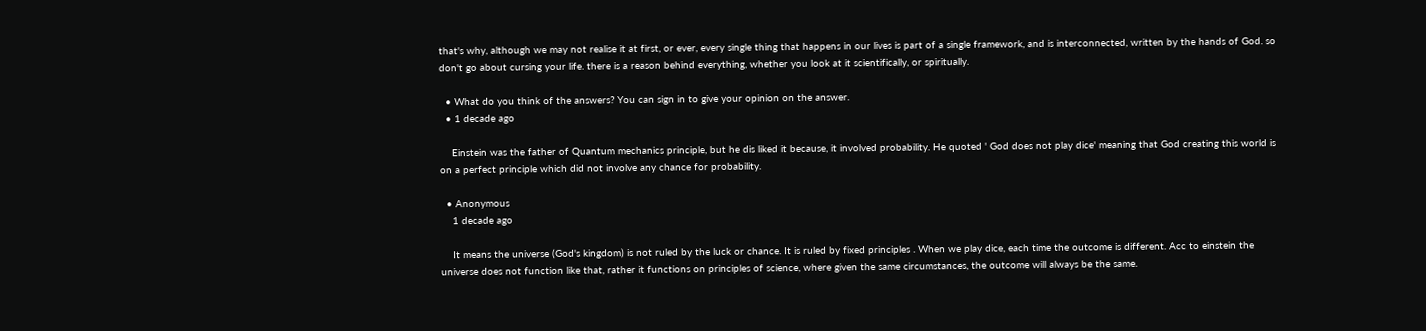that's why, although we may not realise it at first, or ever, every single thing that happens in our lives is part of a single framework, and is interconnected, written by the hands of God. so don't go about cursing your life. there is a reason behind everything, whether you look at it scientifically, or spiritually.

  • What do you think of the answers? You can sign in to give your opinion on the answer.
  • 1 decade ago

    Einstein was the father of Quantum mechanics principle, but he dis liked it because, it involved probability. He quoted ' God does not play dice' meaning that God creating this world is on a perfect principle which did not involve any chance for probability.

  • Anonymous
    1 decade ago

    It means the universe (God's kingdom) is not ruled by the luck or chance. It is ruled by fixed principles . When we play dice, each time the outcome is different. Acc to einstein the universe does not function like that, rather it functions on principles of science, where given the same circumstances, the outcome will always be the same.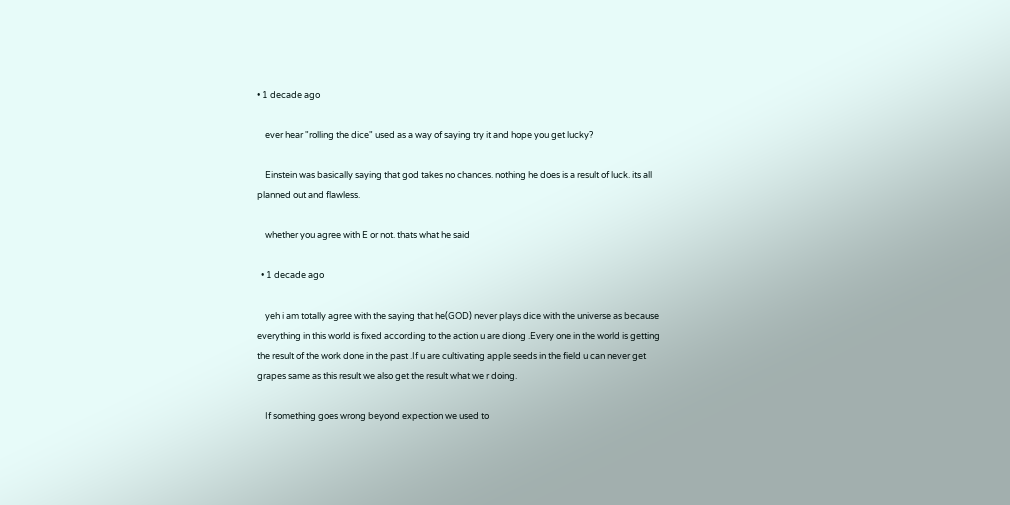• 1 decade ago

    ever hear "rolling the dice" used as a way of saying try it and hope you get lucky?

    Einstein was basically saying that god takes no chances. nothing he does is a result of luck. its all planned out and flawless.

    whether you agree with E or not. thats what he said

  • 1 decade ago

    yeh i am totally agree with the saying that he(GOD) never plays dice with the universe as because everything in this world is fixed according to the action u are diong .Every one in the world is getting the result of the work done in the past .If u are cultivating apple seeds in the field u can never get grapes same as this result we also get the result what we r doing.

    If something goes wrong beyond expection we used to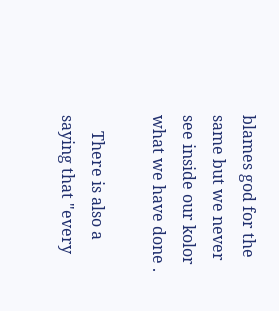blames god for the same but we never see inside our kolor what we have done .

    There is also a saying that "every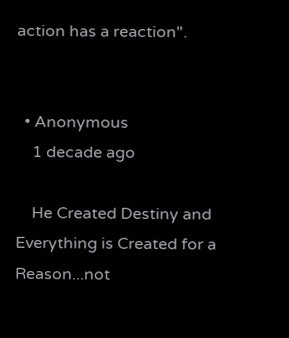action has a reaction".


  • Anonymous
    1 decade ago

    He Created Destiny and Everything is Created for a Reason...not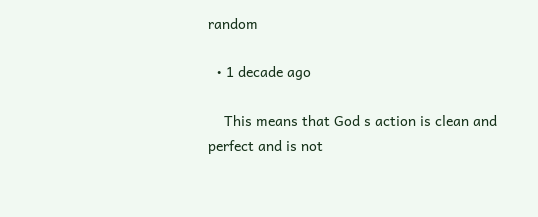random

  • 1 decade ago

    This means that God s action is clean and perfect and is not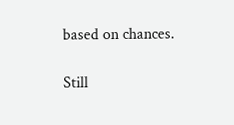based on chances.

Still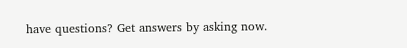have questions? Get answers by asking now.